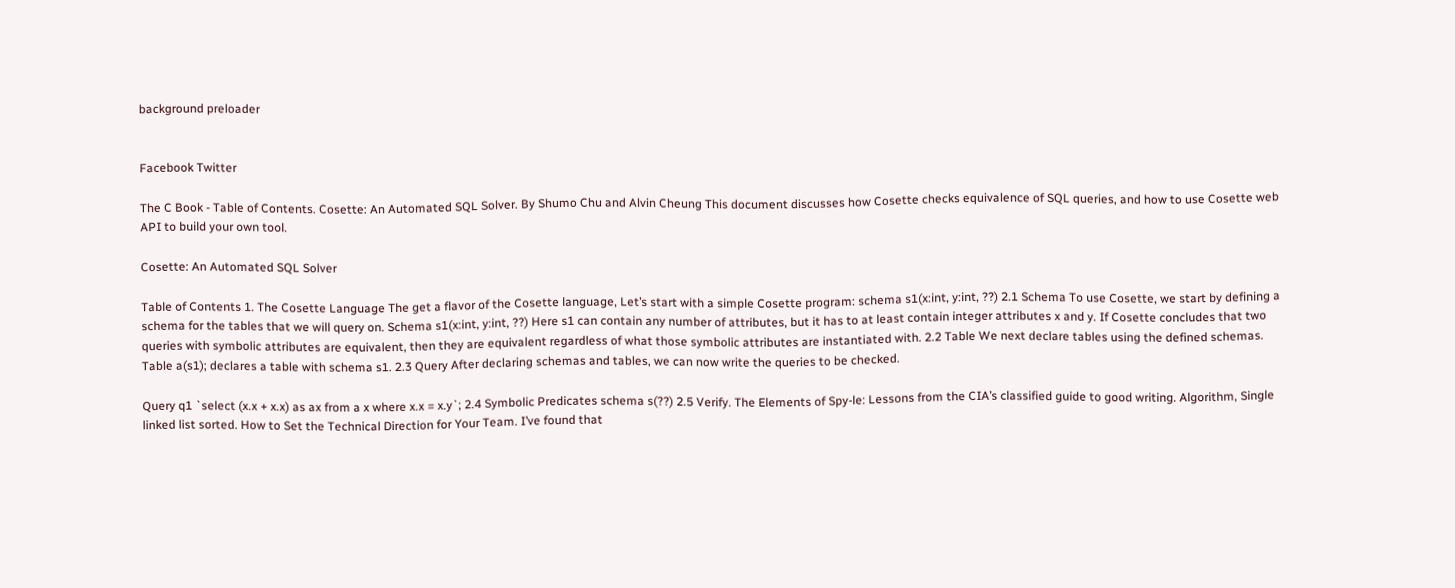background preloader


Facebook Twitter

The C Book - Table of Contents. Cosette: An Automated SQL Solver. By Shumo Chu and Alvin Cheung This document discusses how Cosette checks equivalence of SQL queries, and how to use Cosette web API to build your own tool.

Cosette: An Automated SQL Solver

Table of Contents 1. The Cosette Language The get a flavor of the Cosette language, Let’s start with a simple Cosette program: schema s1(x:int, y:int, ??) 2.1 Schema To use Cosette, we start by defining a schema for the tables that we will query on. Schema s1(x:int, y:int, ??) Here s1 can contain any number of attributes, but it has to at least contain integer attributes x and y. If Cosette concludes that two queries with symbolic attributes are equivalent, then they are equivalent regardless of what those symbolic attributes are instantiated with. 2.2 Table We next declare tables using the defined schemas. Table a(s1); declares a table with schema s1. 2.3 Query After declaring schemas and tables, we can now write the queries to be checked.

Query q1 `select (x.x + x.x) as ax from a x where x.x = x.y`; 2.4 Symbolic Predicates schema s(??) 2.5 Verify. The Elements of Spy-le: Lessons from the CIA’s classified guide to good writing. Algorithm, Single linked list sorted. How to Set the Technical Direction for Your Team. I’ve found that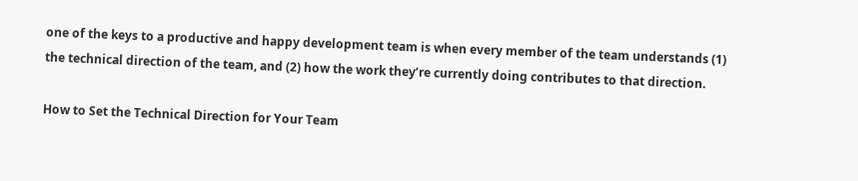one of the keys to a productive and happy development team is when every member of the team understands (1) the technical direction of the team, and (2) how the work they’re currently doing contributes to that direction.

How to Set the Technical Direction for Your Team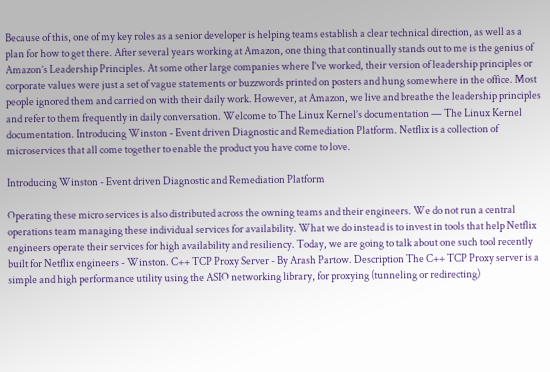Because of this, one of my key roles as a senior developer is helping teams establish a clear technical direction, as well as a plan for how to get there. After several years working at Amazon, one thing that continually stands out to me is the genius of Amazon’s Leadership Principles. At some other large companies where I’ve worked, their version of leadership principles or corporate values were just a set of vague statements or buzzwords printed on posters and hung somewhere in the office. Most people ignored them and carried on with their daily work. However, at Amazon, we live and breathe the leadership principles and refer to them frequently in daily conversation. Welcome to The Linux Kernel’s documentation — The Linux Kernel documentation. Introducing Winston - Event driven Diagnostic and Remediation Platform. Netflix is a collection of microservices that all come together to enable the product you have come to love.

Introducing Winston - Event driven Diagnostic and Remediation Platform

Operating these micro services is also distributed across the owning teams and their engineers. We do not run a central operations team managing these individual services for availability. What we do instead is to invest in tools that help Netflix engineers operate their services for high availability and resiliency. Today, we are going to talk about one such tool recently built for Netflix engineers - Winston. C++ TCP Proxy Server - By Arash Partow. Description The C++ TCP Proxy server is a simple and high performance utility using the ASIO networking library, for proxying (tunneling or redirecting)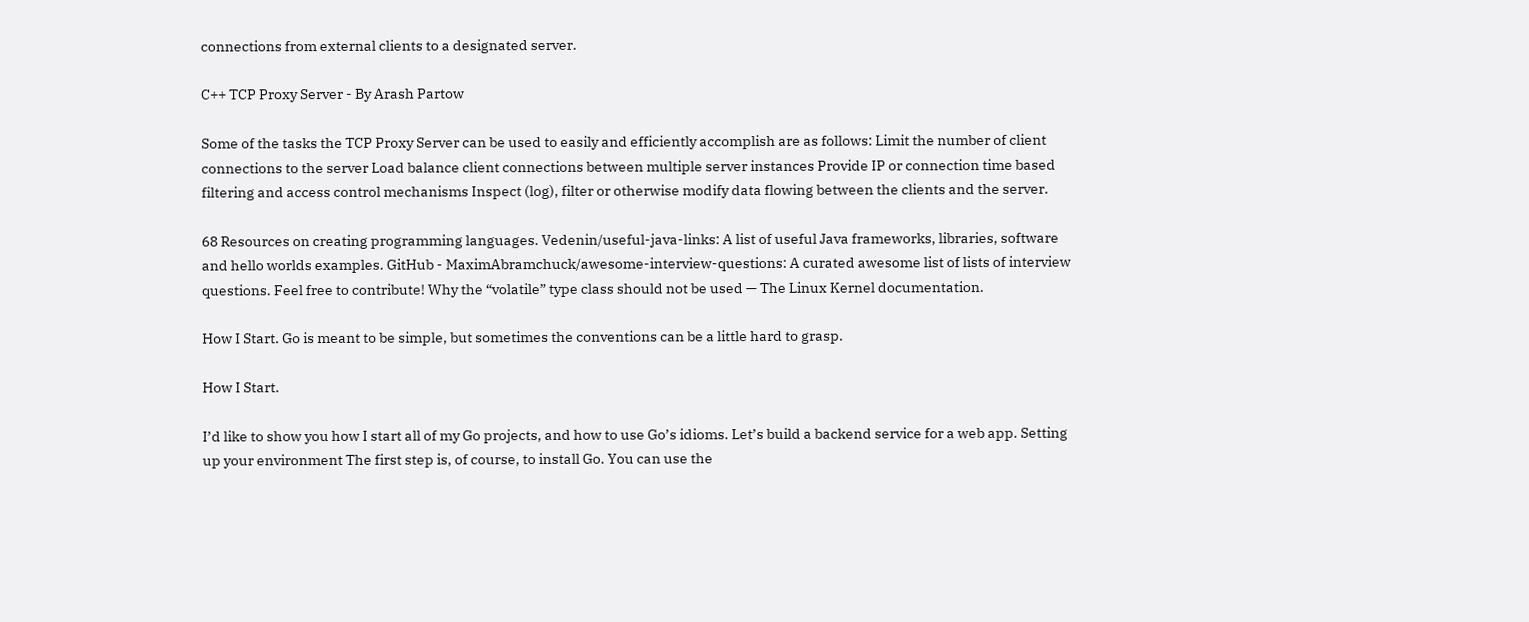connections from external clients to a designated server.

C++ TCP Proxy Server - By Arash Partow

Some of the tasks the TCP Proxy Server can be used to easily and efficiently accomplish are as follows: Limit the number of client connections to the server Load balance client connections between multiple server instances Provide IP or connection time based filtering and access control mechanisms Inspect (log), filter or otherwise modify data flowing between the clients and the server.

68 Resources on creating programming languages. Vedenin/useful-java-links: A list of useful Java frameworks, libraries, software and hello worlds examples. GitHub - MaximAbramchuck/awesome-interview-questions: A curated awesome list of lists of interview questions. Feel free to contribute! Why the “volatile” type class should not be used — The Linux Kernel documentation.

How I Start. Go is meant to be simple, but sometimes the conventions can be a little hard to grasp.

How I Start.

I’d like to show you how I start all of my Go projects, and how to use Go’s idioms. Let’s build a backend service for a web app. Setting up your environment The first step is, of course, to install Go. You can use the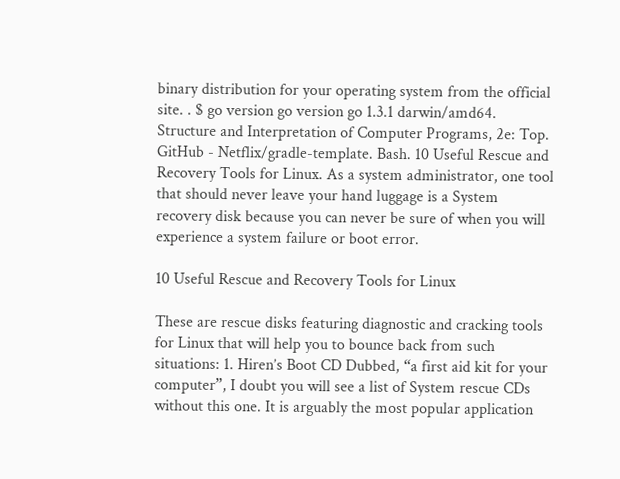binary distribution for your operating system from the official site. . $ go version go version go 1.3.1 darwin/amd64. Structure and Interpretation of Computer Programs, 2e: Top. GitHub - Netflix/gradle-template. Bash. 10 Useful Rescue and Recovery Tools for Linux. As a system administrator, one tool that should never leave your hand luggage is a System recovery disk because you can never be sure of when you will experience a system failure or boot error.

10 Useful Rescue and Recovery Tools for Linux

These are rescue disks featuring diagnostic and cracking tools for Linux that will help you to bounce back from such situations: 1. Hiren’s Boot CD Dubbed, “a first aid kit for your computer”, I doubt you will see a list of System rescue CDs without this one. It is arguably the most popular application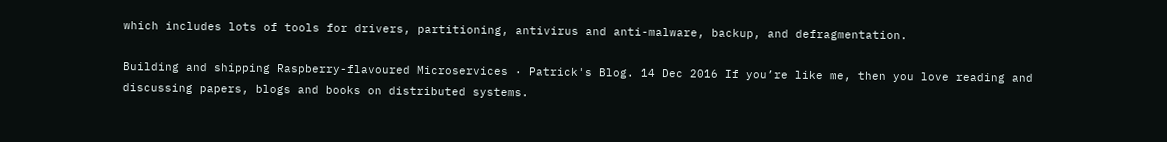which includes lots of tools for drivers, partitioning, antivirus and anti-malware, backup, and defragmentation.

Building and shipping Raspberry-flavoured Microservices · Patrick's Blog. 14 Dec 2016 If you’re like me, then you love reading and discussing papers, blogs and books on distributed systems.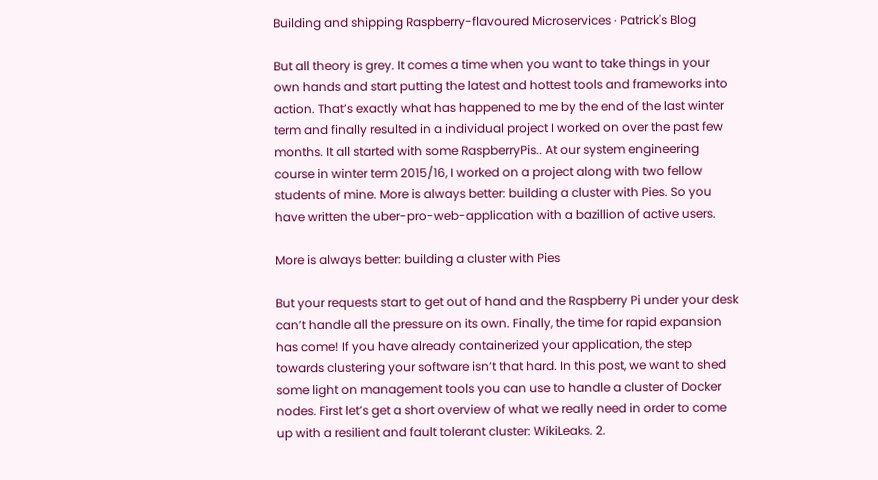Building and shipping Raspberry-flavoured Microservices · Patrick's Blog

But all theory is grey. It comes a time when you want to take things in your own hands and start putting the latest and hottest tools and frameworks into action. That’s exactly what has happened to me by the end of the last winter term and finally resulted in a individual project I worked on over the past few months. It all started with some RaspberryPis.. At our system engineering course in winter term 2015/16, I worked on a project along with two fellow students of mine. More is always better: building a cluster with Pies. So you have written the uber-pro-web-application with a bazillion of active users.

More is always better: building a cluster with Pies

But your requests start to get out of hand and the Raspberry Pi under your desk can’t handle all the pressure on its own. Finally, the time for rapid expansion has come! If you have already containerized your application, the step towards clustering your software isn’t that hard. In this post, we want to shed some light on management tools you can use to handle a cluster of Docker nodes. First let’s get a short overview of what we really need in order to come up with a resilient and fault tolerant cluster: WikiLeaks. 2.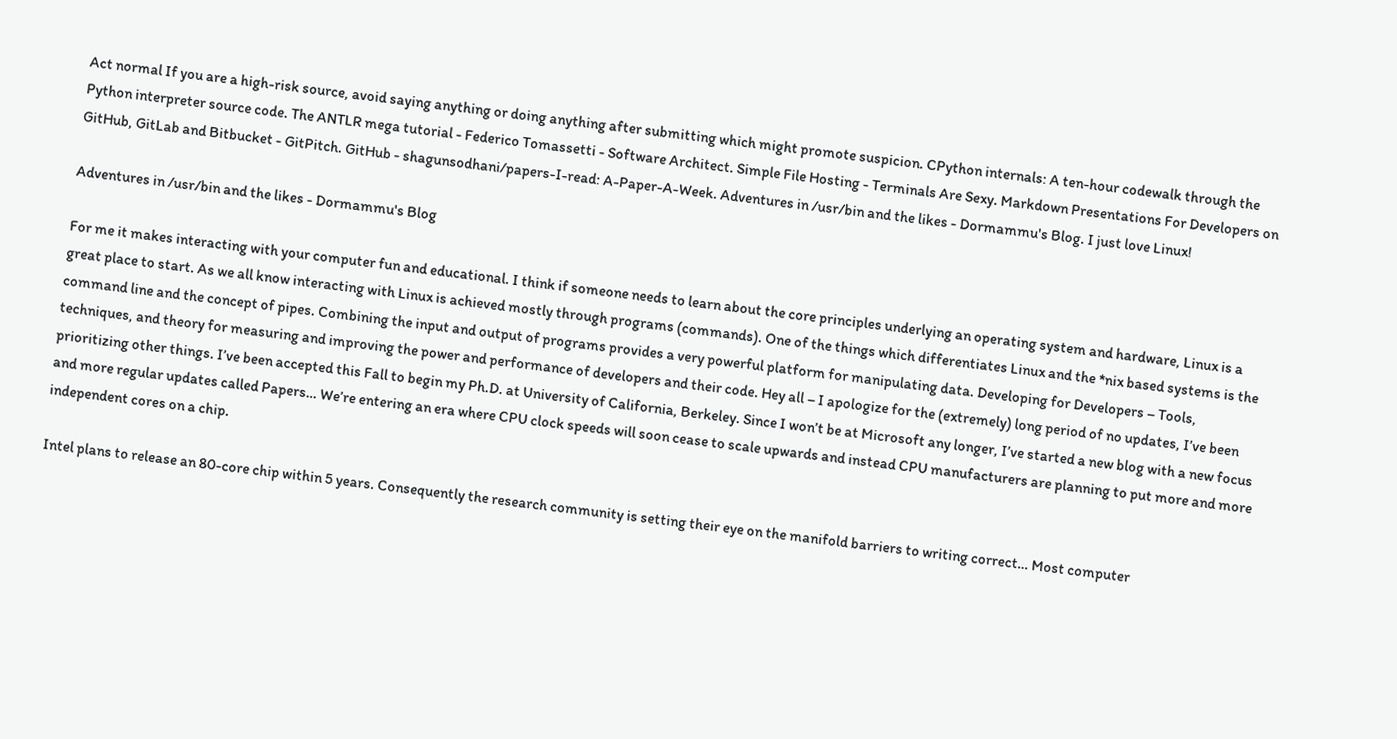Act normal If you are a high-risk source, avoid saying anything or doing anything after submitting which might promote suspicion. CPython internals: A ten-hour codewalk through the Python interpreter source code. The ANTLR mega tutorial - Federico Tomassetti - Software Architect. Simple File Hosting - Terminals Are Sexy. Markdown Presentations For Developers on GitHub, GitLab and Bitbucket - GitPitch. GitHub - shagunsodhani/papers-I-read: A-Paper-A-Week. Adventures in /usr/bin and the likes - Dormammu's Blog. I just love Linux!

Adventures in /usr/bin and the likes - Dormammu's Blog

For me it makes interacting with your computer fun and educational. I think if someone needs to learn about the core principles underlying an operating system and hardware, Linux is a great place to start. As we all know interacting with Linux is achieved mostly through programs (commands). One of the things which differentiates Linux and the *nix based systems is the command line and the concept of pipes. Combining the input and output of programs provides a very powerful platform for manipulating data. Developing for Developers – Tools, techniques, and theory for measuring and improving the power and performance of developers and their code. Hey all – I apologize for the (extremely) long period of no updates, I’ve been prioritizing other things. I’ve been accepted this Fall to begin my Ph.D. at University of California, Berkeley. Since I won’t be at Microsoft any longer, I’ve started a new blog with a new focus and more regular updates called Papers… We’re entering an era where CPU clock speeds will soon cease to scale upwards and instead CPU manufacturers are planning to put more and more independent cores on a chip.

Intel plans to release an 80-core chip within 5 years. Consequently the research community is setting their eye on the manifold barriers to writing correct… Most computer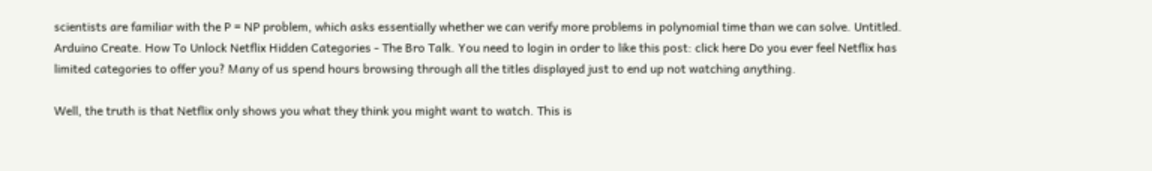scientists are familiar with the P = NP problem, which asks essentially whether we can verify more problems in polynomial time than we can solve. Untitled. Arduino Create. How To Unlock Netflix Hidden Categories - The Bro Talk. You need to login in order to like this post: click here Do you ever feel Netflix has limited categories to offer you? Many of us spend hours browsing through all the titles displayed just to end up not watching anything.

Well, the truth is that Netflix only shows you what they think you might want to watch. This is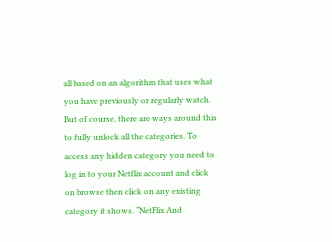all based on an algorithm that uses what you have previously or regularly watch. But of course, there are ways around this to fully unlock all the categories. To access any hidden category you need to log in to your Netflix account and click on browse then click on any existing category it shows. “NetFlix And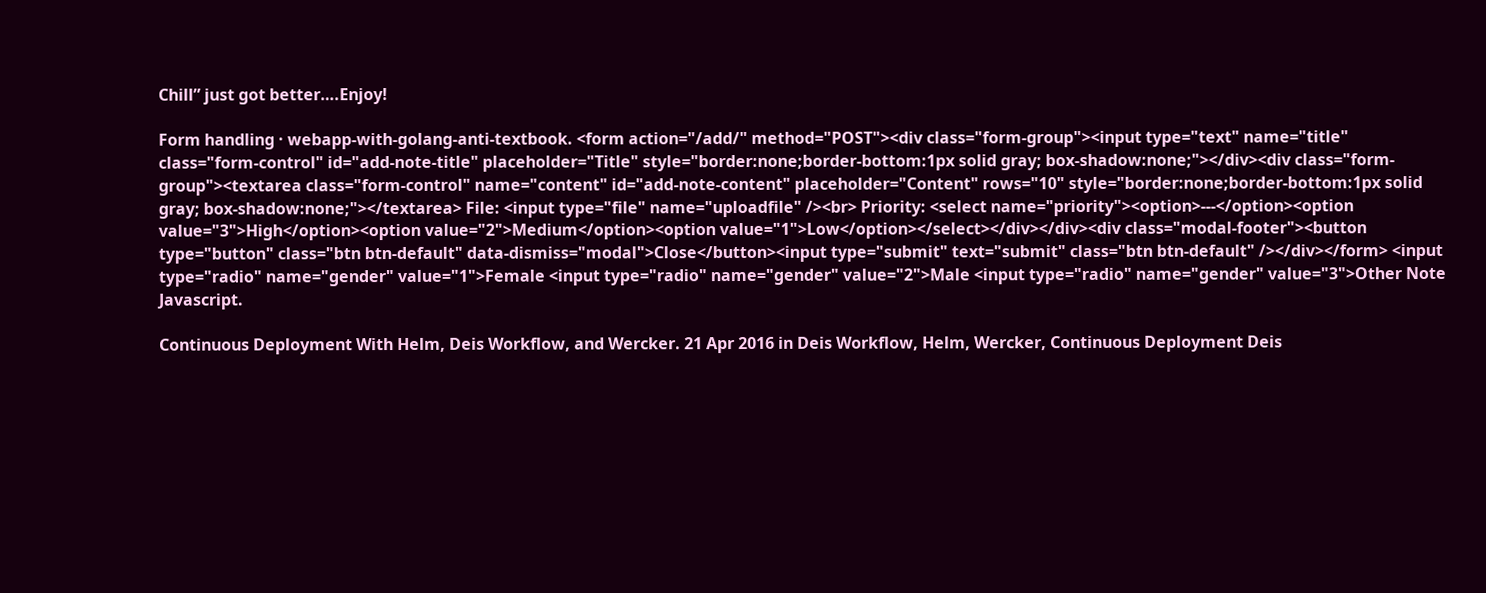Chill” just got better….Enjoy!

Form handling · webapp-with-golang-anti-textbook. <form action="/add/" method="POST"><div class="form-group"><input type="text" name="title" class="form-control" id="add-note-title" placeholder="Title" style="border:none;border-bottom:1px solid gray; box-shadow:none;"></div><div class="form-group"><textarea class="form-control" name="content" id="add-note-content" placeholder="Content" rows="10" style="border:none;border-bottom:1px solid gray; box-shadow:none;"></textarea> File: <input type="file" name="uploadfile" /><br> Priority: <select name="priority"><option>---</option><option value="3">High</option><option value="2">Medium</option><option value="1">Low</option></select></div></div><div class="modal-footer"><button type="button" class="btn btn-default" data-dismiss="modal">Close</button><input type="submit" text="submit" class="btn btn-default" /></div></form> <input type="radio" name="gender" value="1">Female <input type="radio" name="gender" value="2">Male <input type="radio" name="gender" value="3">Other Note Javascript.

Continuous Deployment With Helm, Deis Workflow, and Wercker. 21 Apr 2016 in Deis Workflow, Helm, Wercker, Continuous Deployment Deis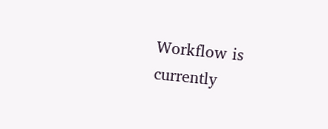Workflow is currently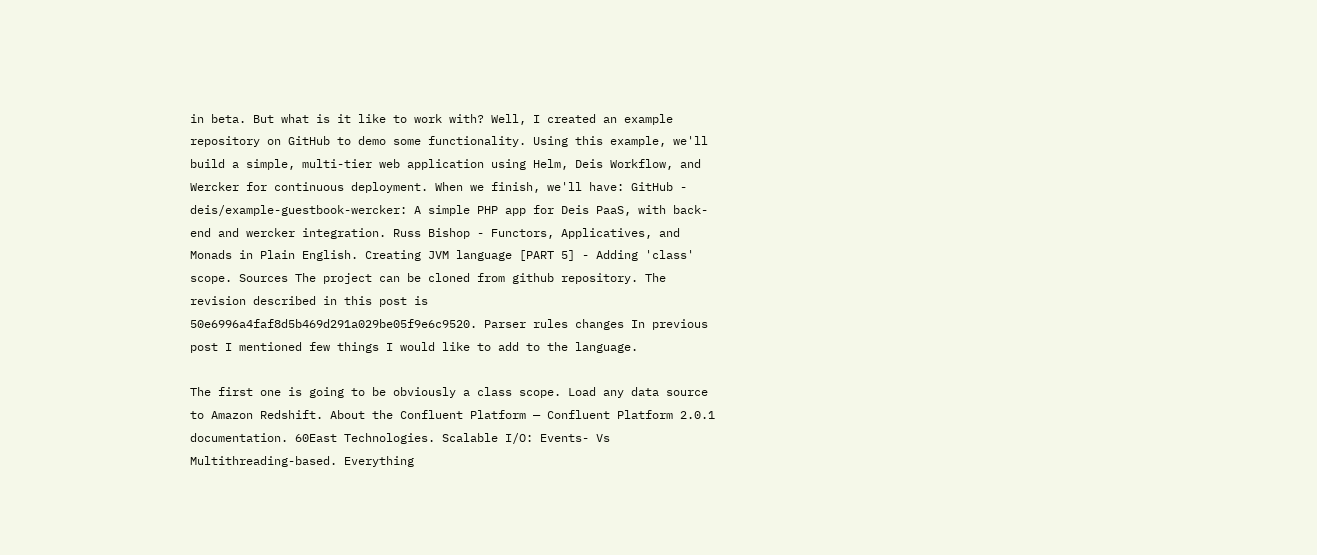in beta. But what is it like to work with? Well, I created an example repository on GitHub to demo some functionality. Using this example, we'll build a simple, multi-tier web application using Helm, Deis Workflow, and Wercker for continuous deployment. When we finish, we'll have: GitHub - deis/example-guestbook-wercker: A simple PHP app for Deis PaaS, with back-end and wercker integration. Russ Bishop - Functors, Applicatives, and Monads in Plain English. Creating JVM language [PART 5] - Adding 'class' scope. Sources The project can be cloned from github repository. The revision described in this post is 50e6996a4faf8d5b469d291a029be05f9e6c9520. Parser rules changes In previous post I mentioned few things I would like to add to the language.

The first one is going to be obviously a class scope. Load any data source to Amazon Redshift. About the Confluent Platform — Confluent Platform 2.0.1 documentation. 60East Technologies. Scalable I/O: Events- Vs Multithreading-based. Everything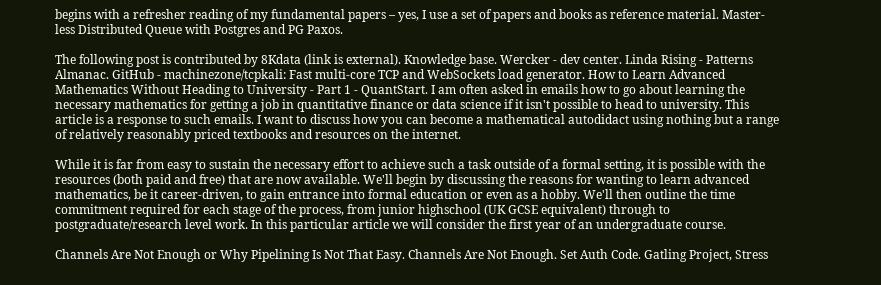begins with a refresher reading of my fundamental papers – yes, I use a set of papers and books as reference material. Master-less Distributed Queue with Postgres and PG Paxos.

The following post is contributed by 8Kdata (link is external). Knowledge base. Wercker - dev center. Linda Rising - Patterns Almanac. GitHub - machinezone/tcpkali: Fast multi-core TCP and WebSockets load generator. How to Learn Advanced Mathematics Without Heading to University - Part 1 - QuantStart. I am often asked in emails how to go about learning the necessary mathematics for getting a job in quantitative finance or data science if it isn't possible to head to university. This article is a response to such emails. I want to discuss how you can become a mathematical autodidact using nothing but a range of relatively reasonably priced textbooks and resources on the internet.

While it is far from easy to sustain the necessary effort to achieve such a task outside of a formal setting, it is possible with the resources (both paid and free) that are now available. We'll begin by discussing the reasons for wanting to learn advanced mathematics, be it career-driven, to gain entrance into formal education or even as a hobby. We'll then outline the time commitment required for each stage of the process, from junior highschool (UK GCSE equivalent) through to postgraduate/research level work. In this particular article we will consider the first year of an undergraduate course.

Channels Are Not Enough or Why Pipelining Is Not That Easy. Channels Are Not Enough. Set Auth Code. Gatling Project, Stress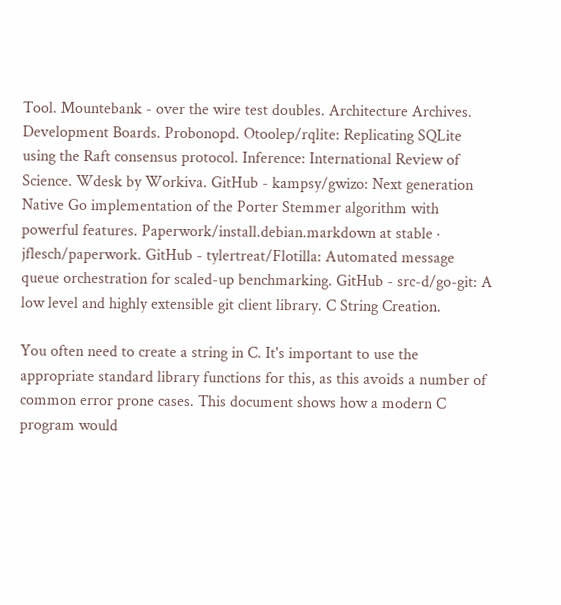Tool. Mountebank - over the wire test doubles. Architecture Archives. Development Boards. Probonopd. Otoolep/rqlite: Replicating SQLite using the Raft consensus protocol. Inference: International Review of Science. Wdesk by Workiva. GitHub - kampsy/gwizo: Next generation Native Go implementation of the Porter Stemmer algorithm with powerful features. Paperwork/install.debian.markdown at stable · jflesch/paperwork. GitHub - tylertreat/Flotilla: Automated message queue orchestration for scaled-up benchmarking. GitHub - src-d/go-git: A low level and highly extensible git client library. C String Creation.

You often need to create a string in C. It's important to use the appropriate standard library functions for this, as this avoids a number of common error prone cases. This document shows how a modern C program would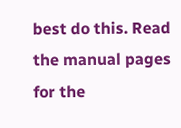best do this. Read the manual pages for the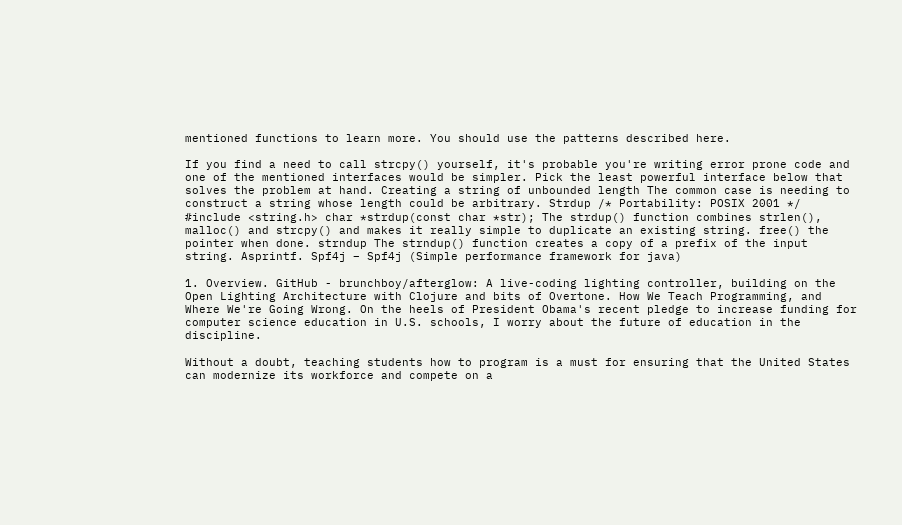mentioned functions to learn more. You should use the patterns described here.

If you find a need to call strcpy() yourself, it's probable you're writing error prone code and one of the mentioned interfaces would be simpler. Pick the least powerful interface below that solves the problem at hand. Creating a string of unbounded length The common case is needing to construct a string whose length could be arbitrary. Strdup /* Portability: POSIX 2001 */ #include <string.h> char *strdup(const char *str); The strdup() function combines strlen(), malloc() and strcpy() and makes it really simple to duplicate an existing string. free() the pointer when done. strndup The strndup() function creates a copy of a prefix of the input string. Asprintf. Spf4j – Spf4j (Simple performance framework for java)

1. Overview. GitHub - brunchboy/afterglow: A live-coding lighting controller, building on the Open Lighting Architecture with Clojure and bits of Overtone. How We Teach Programming, and Where We're Going Wrong. On the heels of President Obama's recent pledge to increase funding for computer science education in U.S. schools, I worry about the future of education in the discipline.

Without a doubt, teaching students how to program is a must for ensuring that the United States can modernize its workforce and compete on a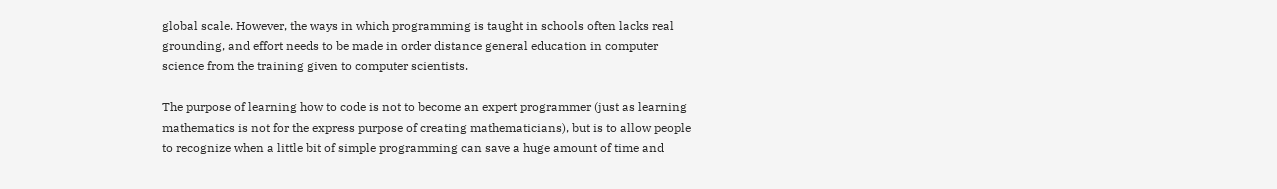global scale. However, the ways in which programming is taught in schools often lacks real grounding, and effort needs to be made in order distance general education in computer science from the training given to computer scientists.

The purpose of learning how to code is not to become an expert programmer (just as learning mathematics is not for the express purpose of creating mathematicians), but is to allow people to recognize when a little bit of simple programming can save a huge amount of time and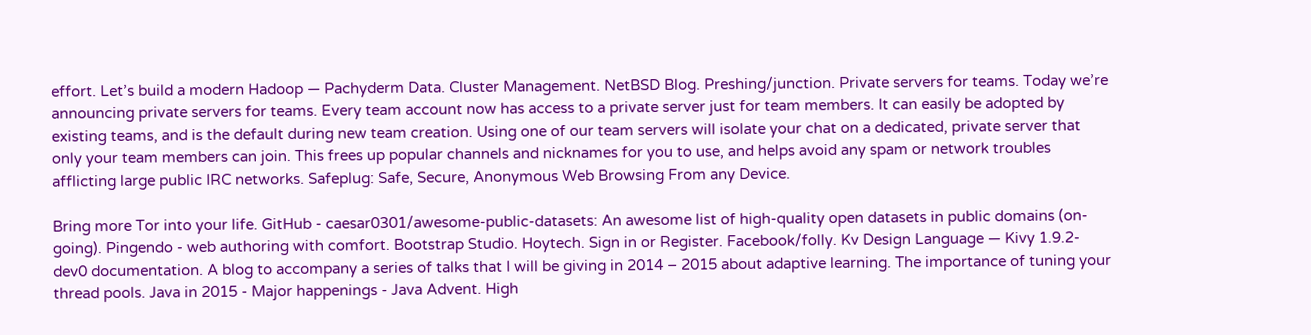effort. Let’s build a modern Hadoop — Pachyderm Data. Cluster Management. NetBSD Blog. Preshing/junction. Private servers for teams. Today we’re announcing private servers for teams. Every team account now has access to a private server just for team members. It can easily be adopted by existing teams, and is the default during new team creation. Using one of our team servers will isolate your chat on a dedicated, private server that only your team members can join. This frees up popular channels and nicknames for you to use, and helps avoid any spam or network troubles afflicting large public IRC networks. Safeplug: Safe, Secure, Anonymous Web Browsing From any Device.

Bring more Tor into your life. GitHub - caesar0301/awesome-public-datasets: An awesome list of high-quality open datasets in public domains (on-going). Pingendo - web authoring with comfort. Bootstrap Studio. Hoytech. Sign in or Register. Facebook/folly. Kv Design Language — Kivy 1.9.2-dev0 documentation. A blog to accompany a series of talks that I will be giving in 2014 – 2015 about adaptive learning. The importance of tuning your thread pools. Java in 2015 - Major happenings - Java Advent. High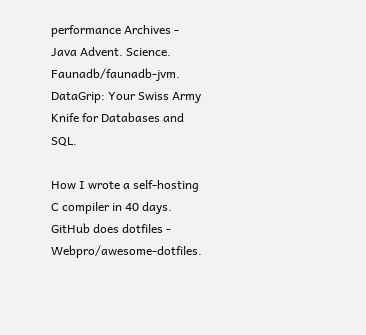performance Archives - Java Advent. Science. Faunadb/faunadb-jvm. DataGrip: Your Swiss Army Knife for Databases and SQL.

How I wrote a self-hosting C compiler in 40 days. GitHub does dotfiles - Webpro/awesome-dotfiles.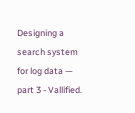Designing a search system for log data — part 3 - Vallified.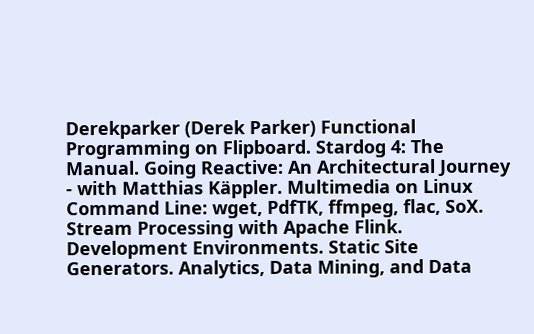Derekparker (Derek Parker) Functional Programming on Flipboard. Stardog 4: The Manual. Going Reactive: An Architectural Journey - with Matthias Käppler. Multimedia on Linux Command Line: wget, PdfTK, ffmpeg, flac, SoX. Stream Processing with Apache Flink. Development Environments. Static Site Generators. Analytics, Data Mining, and Data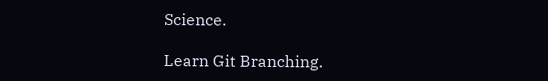Science.

Learn Git Branching.